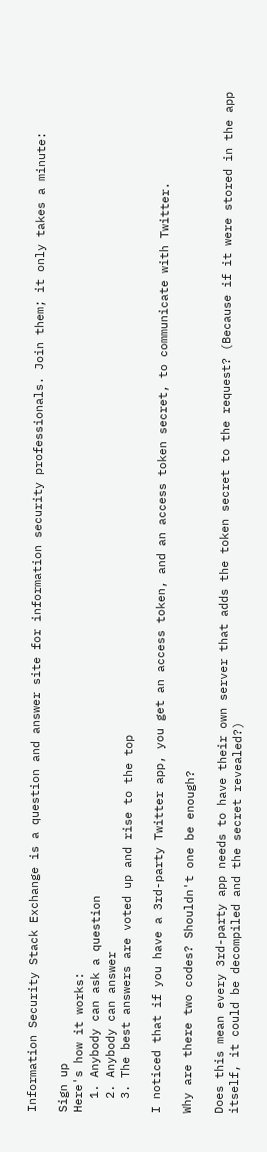Information Security Stack Exchange is a question and answer site for information security professionals. Join them; it only takes a minute:

Sign up
Here's how it works:
  1. Anybody can ask a question
  2. Anybody can answer
  3. The best answers are voted up and rise to the top

I noticed that if you have a 3rd-party Twitter app, you get an access token, and an access token secret, to communicate with Twitter.

Why are there two codes? Shouldn't one be enough?

Does this mean every 3rd-party app needs to have their own server that adds the token secret to the request? (Because if it were stored in the app itself, it could be decompiled and the secret revealed?)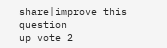share|improve this question
up vote 2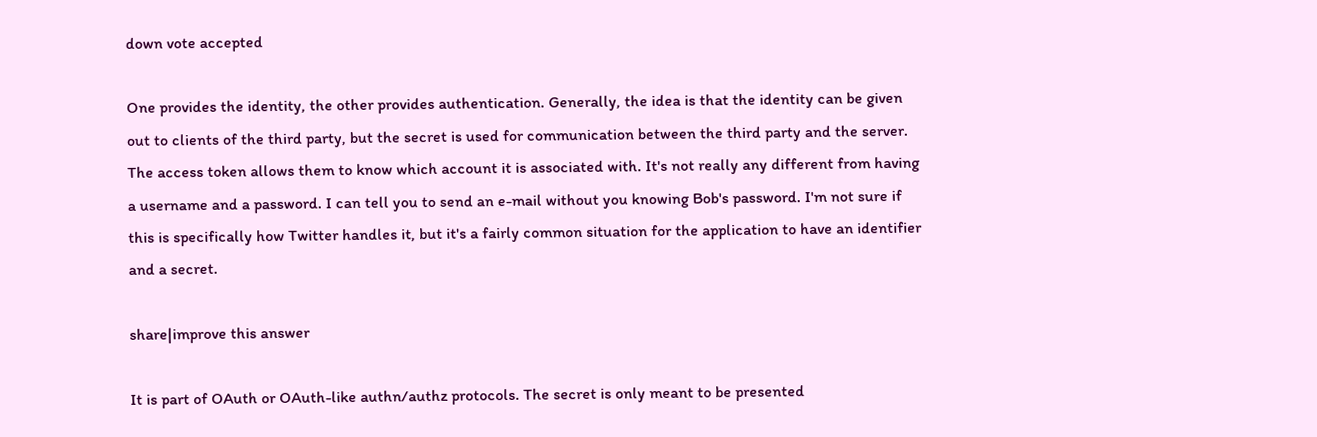down vote accepted

One provides the identity, the other provides authentication. Generally, the idea is that the identity can be given out to clients of the third party, but the secret is used for communication between the third party and the server. The access token allows them to know which account it is associated with. It's not really any different from having a username and a password. I can tell you to send an e-mail without you knowing Bob's password. I'm not sure if this is specifically how Twitter handles it, but it's a fairly common situation for the application to have an identifier and a secret.

share|improve this answer

It is part of OAuth or OAuth-like authn/authz protocols. The secret is only meant to be presented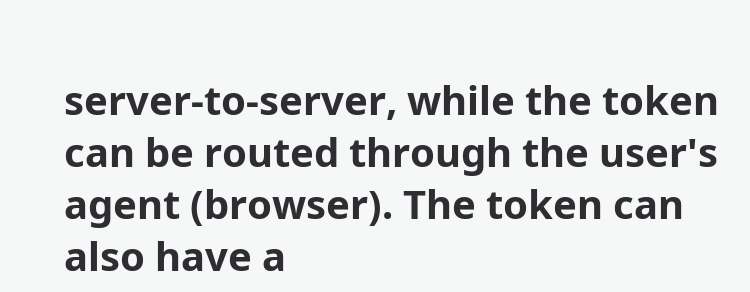server-to-server, while the token can be routed through the user's agent (browser). The token can also have a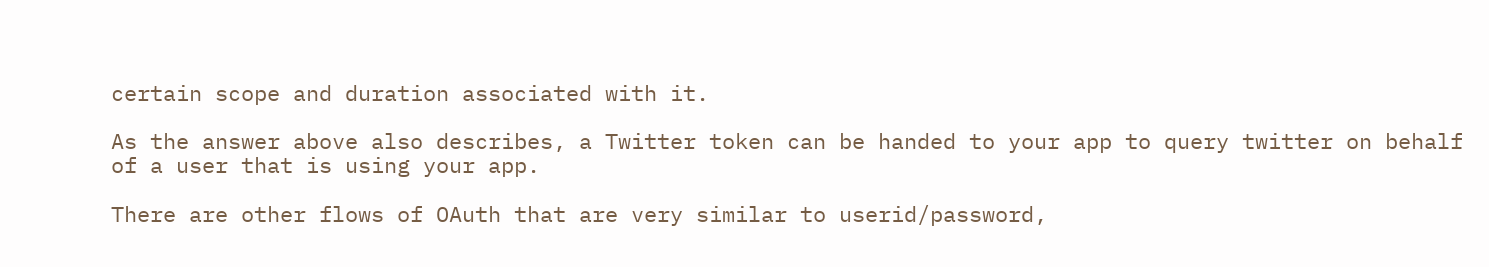certain scope and duration associated with it.

As the answer above also describes, a Twitter token can be handed to your app to query twitter on behalf of a user that is using your app.

There are other flows of OAuth that are very similar to userid/password,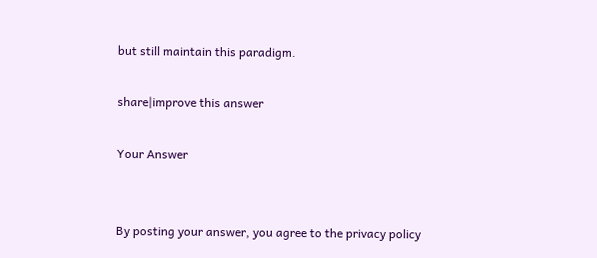but still maintain this paradigm.

share|improve this answer

Your Answer


By posting your answer, you agree to the privacy policy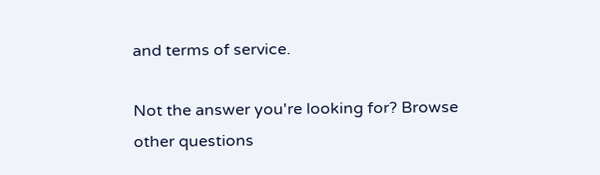and terms of service.

Not the answer you're looking for? Browse other questions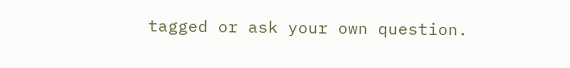tagged or ask your own question.